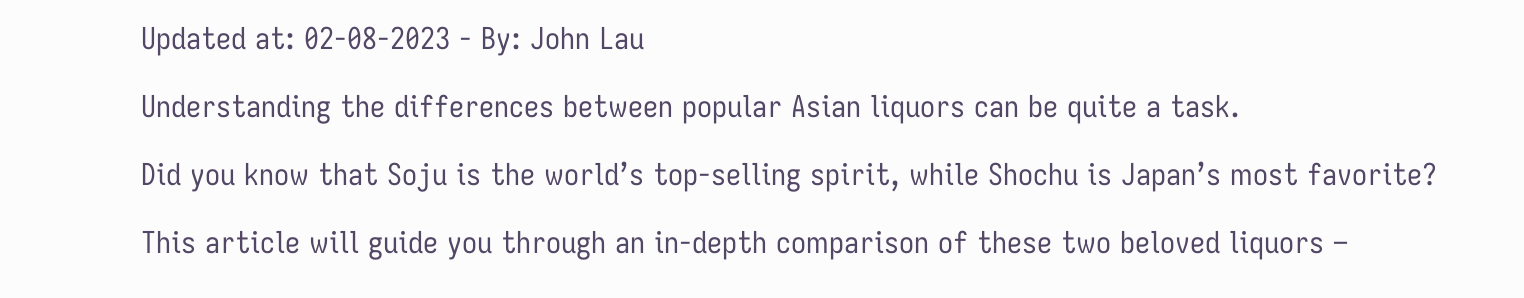Updated at: 02-08-2023 - By: John Lau

Understanding the differences between popular Asian liquors can be quite a task.

Did you know that Soju is the world’s top-selling spirit, while Shochu is Japan’s most favorite?

This article will guide you through an in-depth comparison of these two beloved liquors –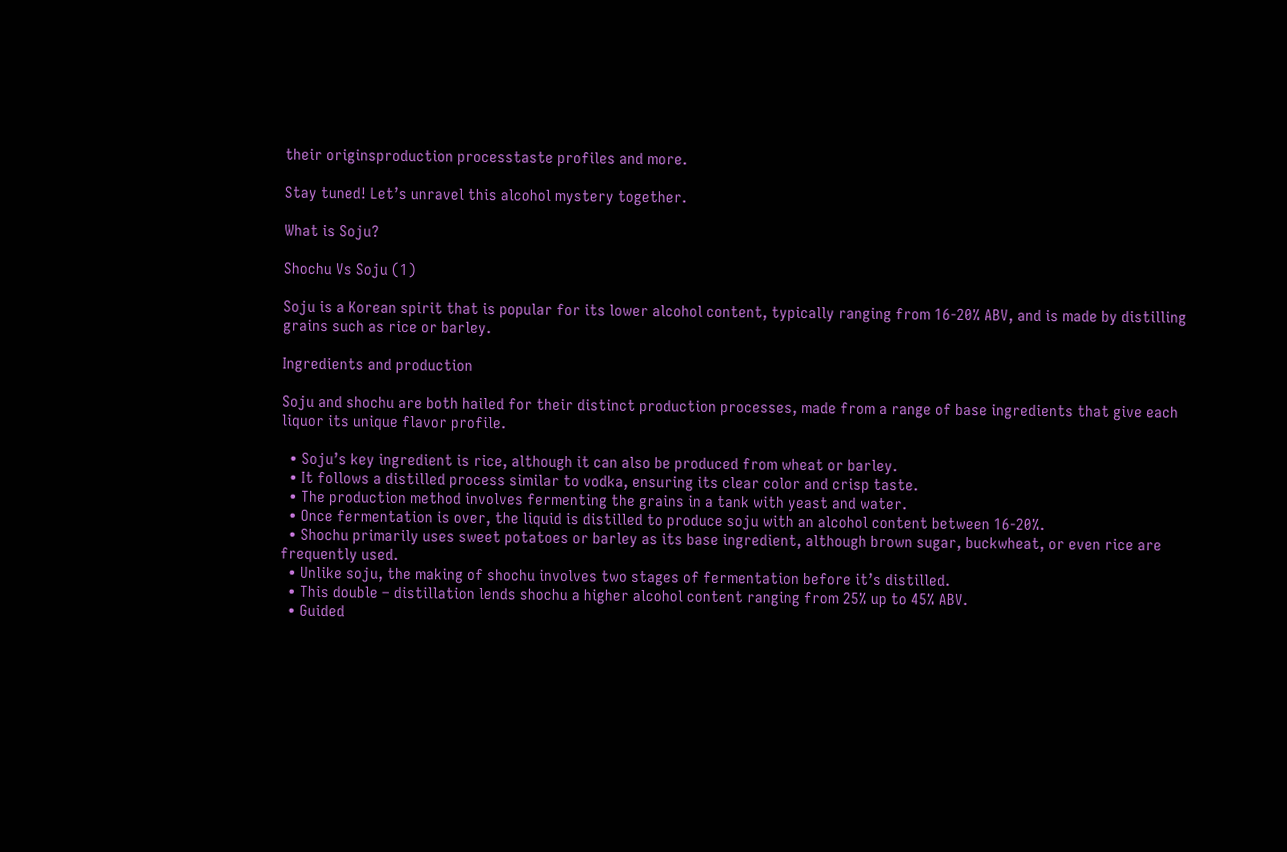their originsproduction processtaste profiles and more.

Stay tuned! Let’s unravel this alcohol mystery together.

What is Soju?

Shochu Vs Soju (1)

Soju is a Korean spirit that is popular for its lower alcohol content, typically ranging from 16-20% ABV, and is made by distilling grains such as rice or barley.

Ingredients and production

Soju and shochu are both hailed for their distinct production processes, made from a range of base ingredients that give each liquor its unique flavor profile.

  • Soju’s key ingredient is rice, although it can also be produced from wheat or barley.
  • It follows a distilled process similar to vodka, ensuring its clear color and crisp taste.
  • The production method involves fermenting the grains in a tank with yeast and water.
  • Once fermentation is over, the liquid is distilled to produce soju with an alcohol content between 16-20%.
  • Shochu primarily uses sweet potatoes or barley as its base ingredient, although brown sugar, buckwheat, or even rice are frequently used.
  • Unlike soju, the making of shochu involves two stages of fermentation before it’s distilled.
  • This double – distillation lends shochu a higher alcohol content ranging from 25% up to 45% ABV.
  • Guided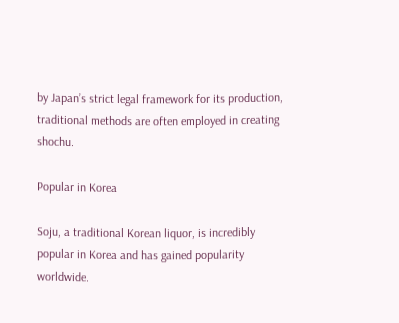by Japan’s strict legal framework for its production, traditional methods are often employed in creating shochu.

Popular in Korea

Soju, a traditional Korean liquor, is incredibly popular in Korea and has gained popularity worldwide.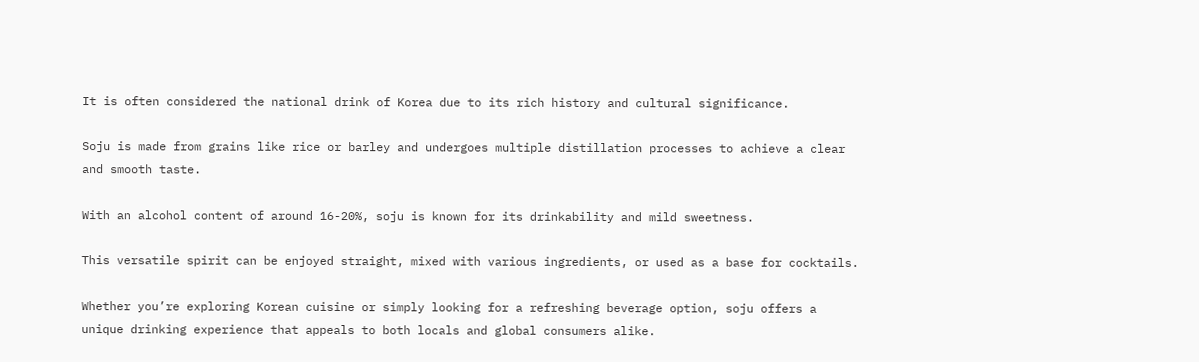It is often considered the national drink of Korea due to its rich history and cultural significance.

Soju is made from grains like rice or barley and undergoes multiple distillation processes to achieve a clear and smooth taste.

With an alcohol content of around 16-20%, soju is known for its drinkability and mild sweetness.

This versatile spirit can be enjoyed straight, mixed with various ingredients, or used as a base for cocktails.

Whether you’re exploring Korean cuisine or simply looking for a refreshing beverage option, soju offers a unique drinking experience that appeals to both locals and global consumers alike.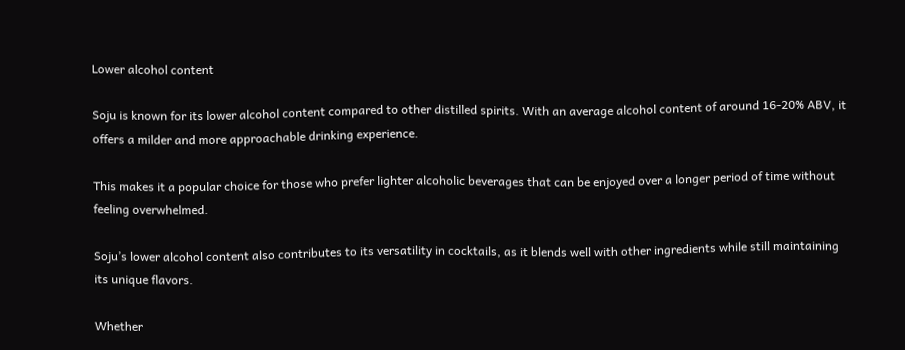Lower alcohol content

Soju is known for its lower alcohol content compared to other distilled spirits. With an average alcohol content of around 16-20% ABV, it offers a milder and more approachable drinking experience.

This makes it a popular choice for those who prefer lighter alcoholic beverages that can be enjoyed over a longer period of time without feeling overwhelmed.

Soju’s lower alcohol content also contributes to its versatility in cocktails, as it blends well with other ingredients while still maintaining its unique flavors.

Whether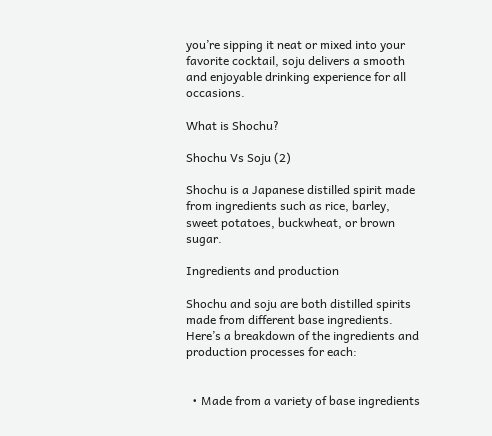you’re sipping it neat or mixed into your favorite cocktail, soju delivers a smooth and enjoyable drinking experience for all occasions.

What is Shochu?

Shochu Vs Soju (2)

Shochu is a Japanese distilled spirit made from ingredients such as rice, barley, sweet potatoes, buckwheat, or brown sugar.

Ingredients and production

Shochu and soju are both distilled spirits made from different base ingredients. Here’s a breakdown of the ingredients and production processes for each:


  • Made from a variety of base ingredients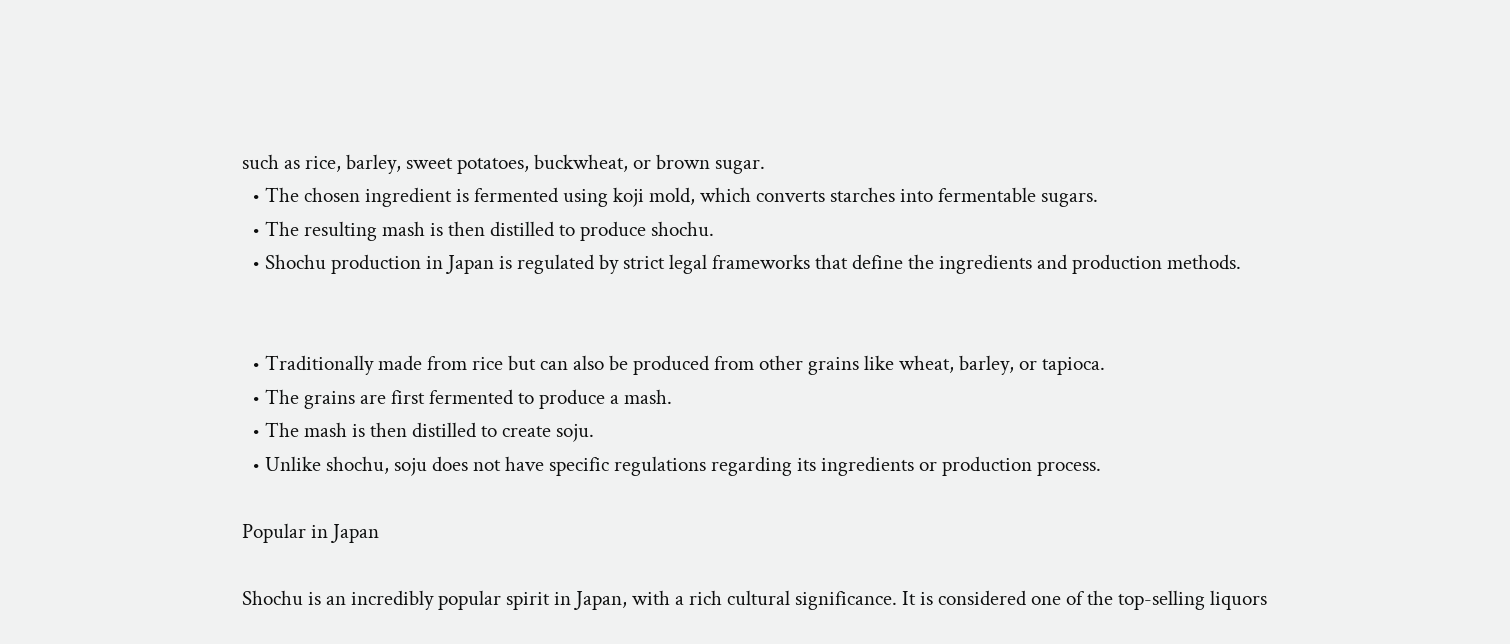such as rice, barley, sweet potatoes, buckwheat, or brown sugar.
  • The chosen ingredient is fermented using koji mold, which converts starches into fermentable sugars.
  • The resulting mash is then distilled to produce shochu.
  • Shochu production in Japan is regulated by strict legal frameworks that define the ingredients and production methods.


  • Traditionally made from rice but can also be produced from other grains like wheat, barley, or tapioca.
  • The grains are first fermented to produce a mash.
  • The mash is then distilled to create soju.
  • Unlike shochu, soju does not have specific regulations regarding its ingredients or production process.

Popular in Japan

Shochu is an incredibly popular spirit in Japan, with a rich cultural significance. It is considered one of the top-selling liquors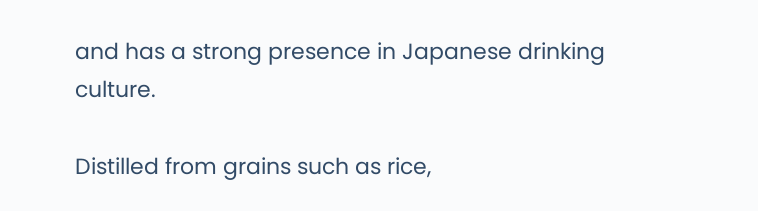and has a strong presence in Japanese drinking culture.

Distilled from grains such as rice,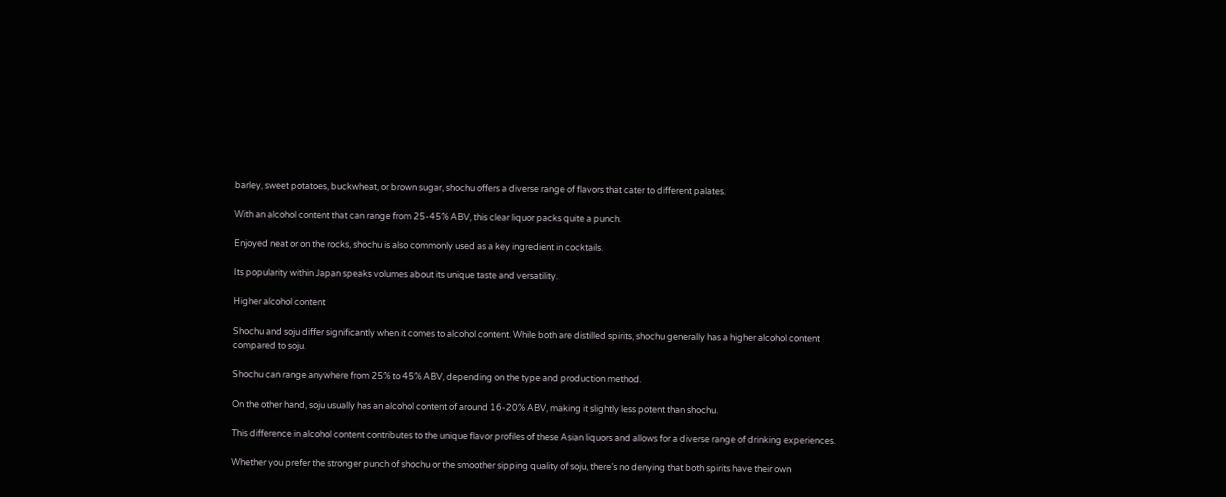barley, sweet potatoes, buckwheat, or brown sugar, shochu offers a diverse range of flavors that cater to different palates.

With an alcohol content that can range from 25-45% ABV, this clear liquor packs quite a punch.

Enjoyed neat or on the rocks, shochu is also commonly used as a key ingredient in cocktails.

Its popularity within Japan speaks volumes about its unique taste and versatility.

Higher alcohol content

Shochu and soju differ significantly when it comes to alcohol content. While both are distilled spirits, shochu generally has a higher alcohol content compared to soju.

Shochu can range anywhere from 25% to 45% ABV, depending on the type and production method.

On the other hand, soju usually has an alcohol content of around 16-20% ABV, making it slightly less potent than shochu.

This difference in alcohol content contributes to the unique flavor profiles of these Asian liquors and allows for a diverse range of drinking experiences.

Whether you prefer the stronger punch of shochu or the smoother sipping quality of soju, there’s no denying that both spirits have their own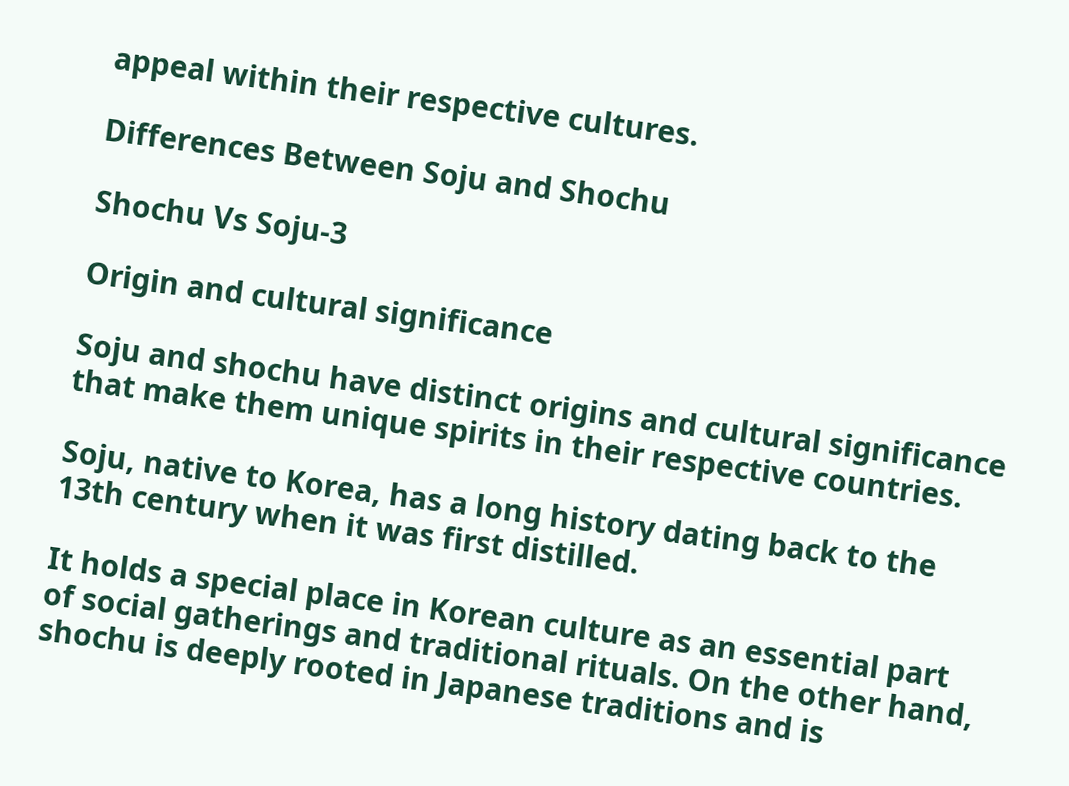appeal within their respective cultures.

Differences Between Soju and Shochu

Shochu Vs Soju-3

Origin and cultural significance

Soju and shochu have distinct origins and cultural significance that make them unique spirits in their respective countries.

Soju, native to Korea, has a long history dating back to the 13th century when it was first distilled.

It holds a special place in Korean culture as an essential part of social gatherings and traditional rituals. On the other hand, shochu is deeply rooted in Japanese traditions and is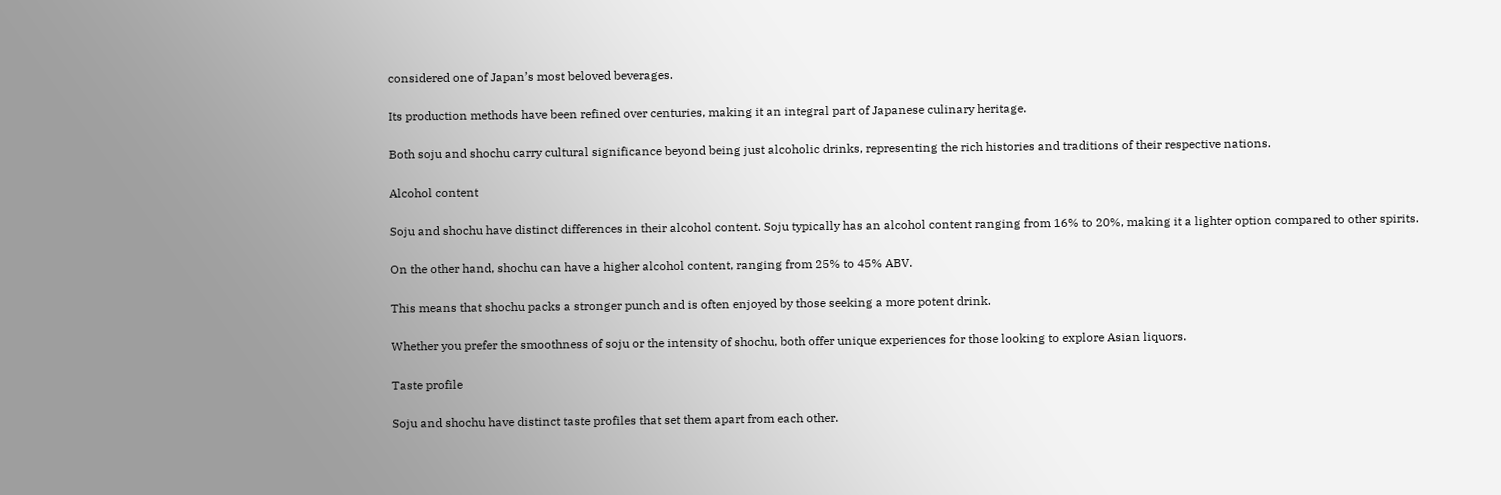considered one of Japan’s most beloved beverages.

Its production methods have been refined over centuries, making it an integral part of Japanese culinary heritage.

Both soju and shochu carry cultural significance beyond being just alcoholic drinks, representing the rich histories and traditions of their respective nations.

Alcohol content

Soju and shochu have distinct differences in their alcohol content. Soju typically has an alcohol content ranging from 16% to 20%, making it a lighter option compared to other spirits.

On the other hand, shochu can have a higher alcohol content, ranging from 25% to 45% ABV.

This means that shochu packs a stronger punch and is often enjoyed by those seeking a more potent drink.

Whether you prefer the smoothness of soju or the intensity of shochu, both offer unique experiences for those looking to explore Asian liquors.

Taste profile

Soju and shochu have distinct taste profiles that set them apart from each other.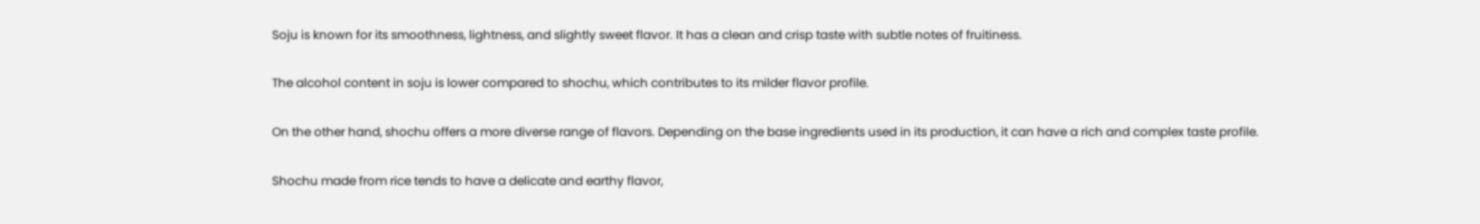Soju is known for its smoothness, lightness, and slightly sweet flavor. It has a clean and crisp taste with subtle notes of fruitiness.

The alcohol content in soju is lower compared to shochu, which contributes to its milder flavor profile.

On the other hand, shochu offers a more diverse range of flavors. Depending on the base ingredients used in its production, it can have a rich and complex taste profile.

Shochu made from rice tends to have a delicate and earthy flavor,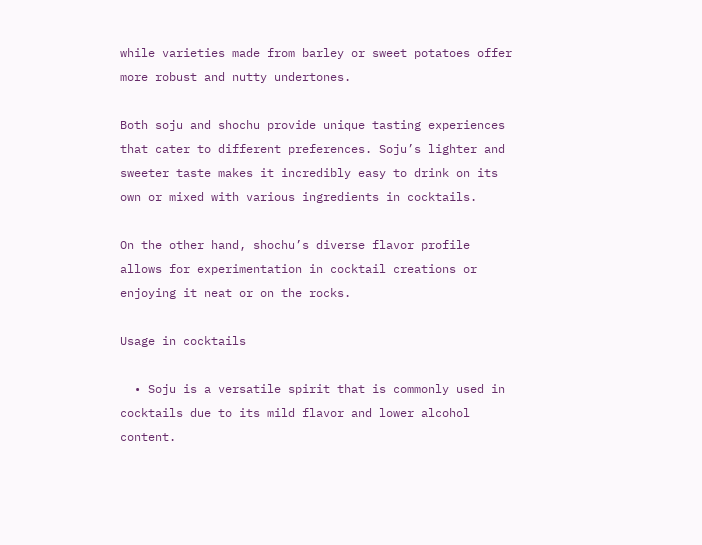while varieties made from barley or sweet potatoes offer more robust and nutty undertones.

Both soju and shochu provide unique tasting experiences that cater to different preferences. Soju’s lighter and sweeter taste makes it incredibly easy to drink on its own or mixed with various ingredients in cocktails.

On the other hand, shochu’s diverse flavor profile allows for experimentation in cocktail creations or enjoying it neat or on the rocks.

Usage in cocktails

  • Soju is a versatile spirit that is commonly used in cocktails due to its mild flavor and lower alcohol content.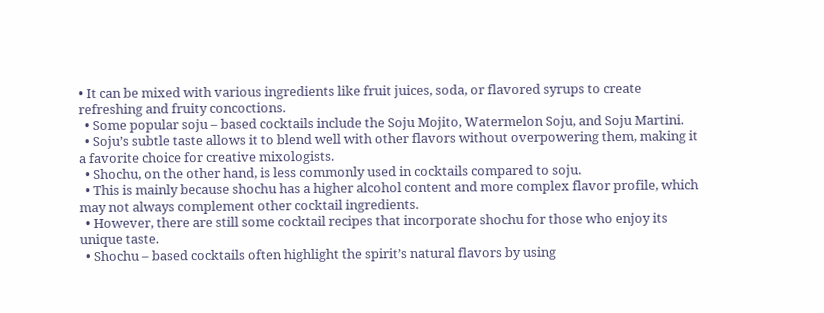• It can be mixed with various ingredients like fruit juices, soda, or flavored syrups to create refreshing and fruity concoctions.
  • Some popular soju – based cocktails include the Soju Mojito, Watermelon Soju, and Soju Martini.
  • Soju’s subtle taste allows it to blend well with other flavors without overpowering them, making it a favorite choice for creative mixologists.
  • Shochu, on the other hand, is less commonly used in cocktails compared to soju.
  • This is mainly because shochu has a higher alcohol content and more complex flavor profile, which may not always complement other cocktail ingredients.
  • However, there are still some cocktail recipes that incorporate shochu for those who enjoy its unique taste.
  • Shochu – based cocktails often highlight the spirit’s natural flavors by using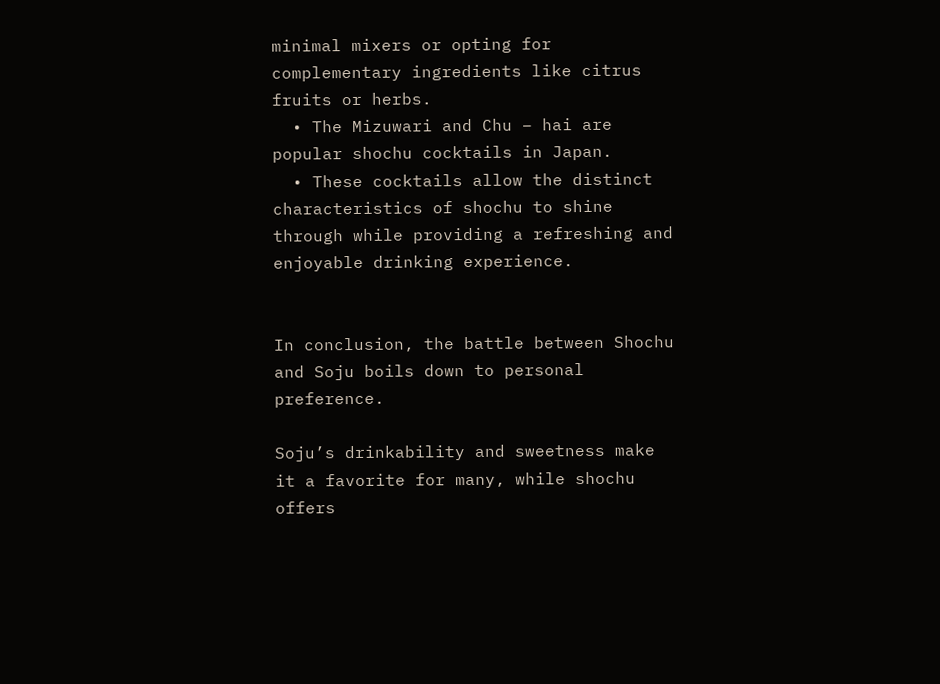minimal mixers or opting for complementary ingredients like citrus fruits or herbs.
  • The Mizuwari and Chu – hai are popular shochu cocktails in Japan.
  • These cocktails allow the distinct characteristics of shochu to shine through while providing a refreshing and enjoyable drinking experience.


In conclusion, the battle between Shochu and Soju boils down to personal preference.

Soju’s drinkability and sweetness make it a favorite for many, while shochu offers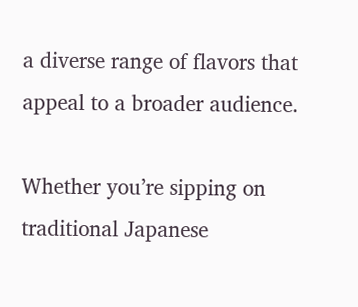a diverse range of flavors that appeal to a broader audience.

Whether you’re sipping on traditional Japanese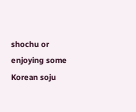shochu or enjoying some Korean soju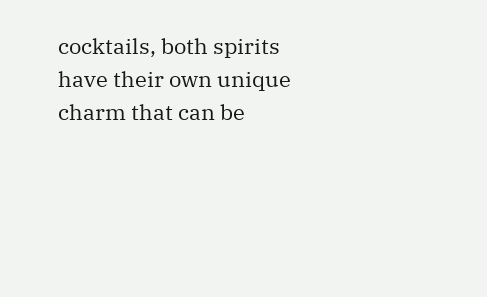cocktails, both spirits have their own unique charm that can be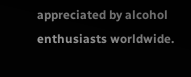appreciated by alcohol enthusiasts worldwide.